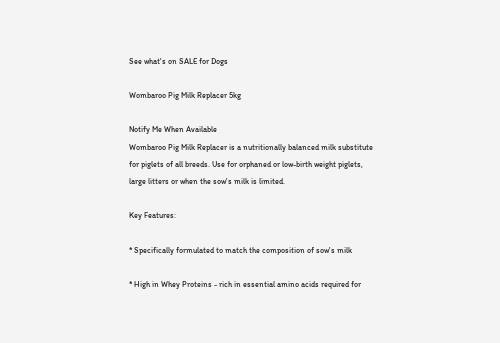See what's on SALE for Dogs

Wombaroo Pig Milk Replacer 5kg

Notify Me When Available
Wombaroo Pig Milk Replacer is a nutritionally balanced milk substitute for piglets of all breeds. Use for orphaned or low-birth weight piglets, large litters or when the sow's milk is limited.

Key Features:

* Specifically formulated to match the composition of sow's milk

* High in Whey Proteins - rich in essential amino acids required for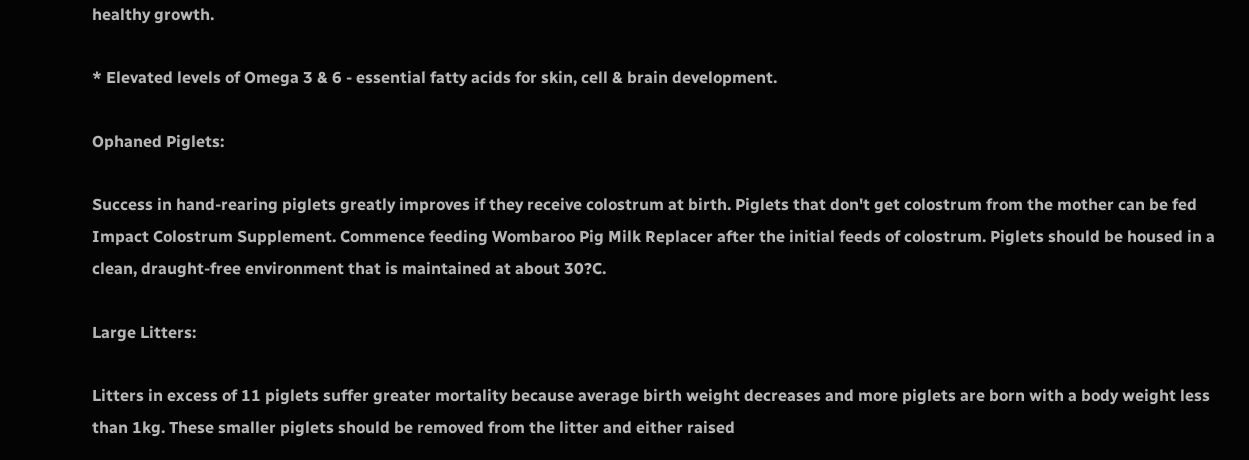healthy growth.

* Elevated levels of Omega 3 & 6 - essential fatty acids for skin, cell & brain development.

Ophaned Piglets:

Success in hand-rearing piglets greatly improves if they receive colostrum at birth. Piglets that don't get colostrum from the mother can be fed Impact Colostrum Supplement. Commence feeding Wombaroo Pig Milk Replacer after the initial feeds of colostrum. Piglets should be housed in a clean, draught-free environment that is maintained at about 30?C.

Large Litters:

Litters in excess of 11 piglets suffer greater mortality because average birth weight decreases and more piglets are born with a body weight less than 1kg. These smaller piglets should be removed from the litter and either raised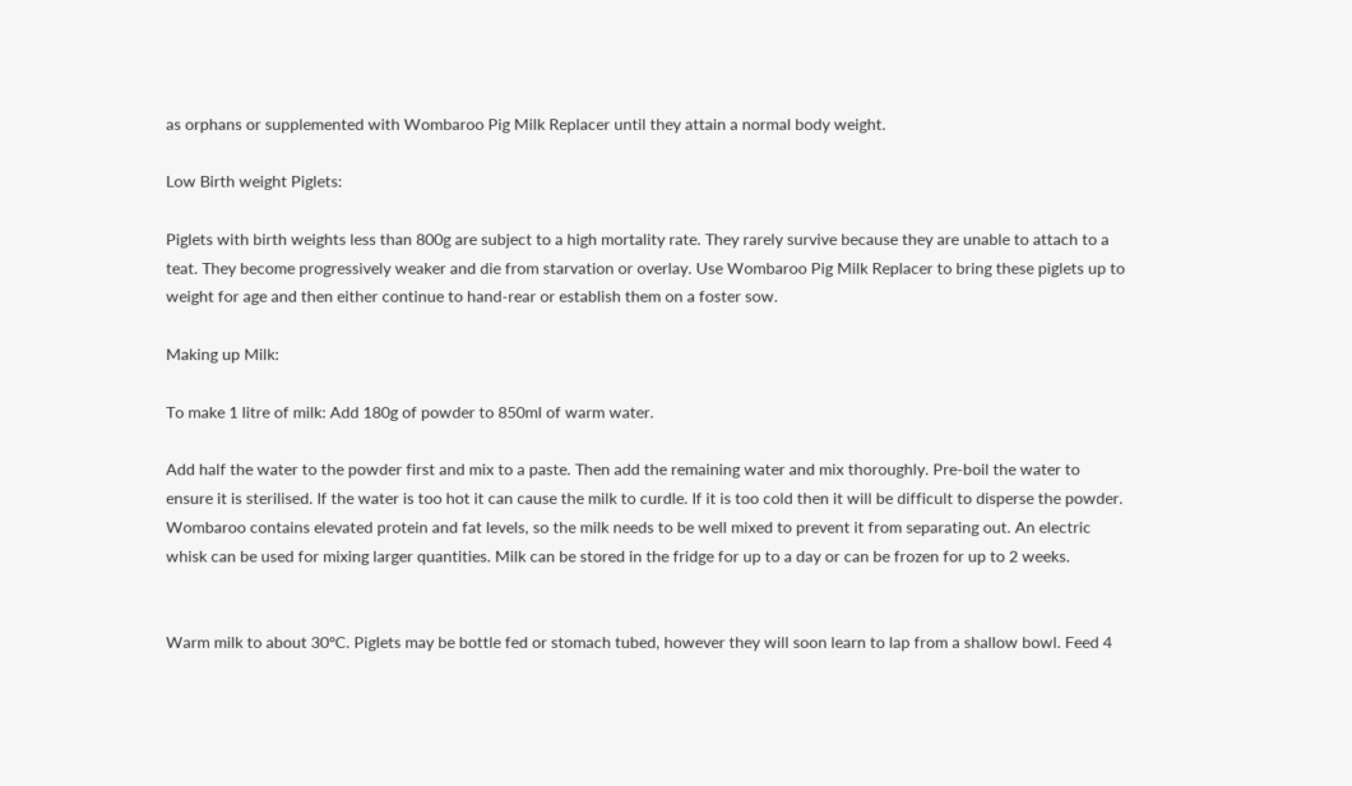as orphans or supplemented with Wombaroo Pig Milk Replacer until they attain a normal body weight.

Low Birth weight Piglets:

Piglets with birth weights less than 800g are subject to a high mortality rate. They rarely survive because they are unable to attach to a teat. They become progressively weaker and die from starvation or overlay. Use Wombaroo Pig Milk Replacer to bring these piglets up to weight for age and then either continue to hand-rear or establish them on a foster sow.

Making up Milk:

To make 1 litre of milk: Add 180g of powder to 850ml of warm water.

Add half the water to the powder first and mix to a paste. Then add the remaining water and mix thoroughly. Pre-boil the water to ensure it is sterilised. If the water is too hot it can cause the milk to curdle. If it is too cold then it will be difficult to disperse the powder. Wombaroo contains elevated protein and fat levels, so the milk needs to be well mixed to prevent it from separating out. An electric whisk can be used for mixing larger quantities. Milk can be stored in the fridge for up to a day or can be frozen for up to 2 weeks.


Warm milk to about 30ºC. Piglets may be bottle fed or stomach tubed, however they will soon learn to lap from a shallow bowl. Feed 4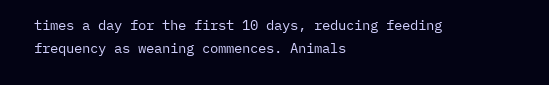times a day for the first 10 days, reducing feeding frequency as weaning commences. Animals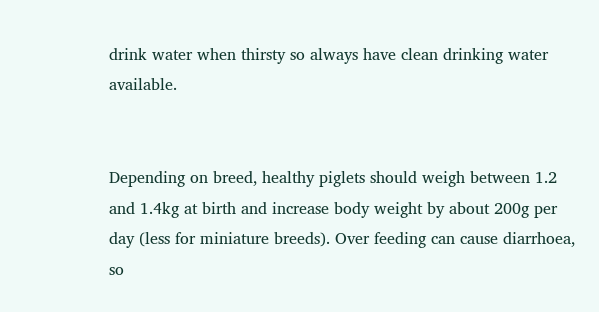drink water when thirsty so always have clean drinking water available.


Depending on breed, healthy piglets should weigh between 1.2 and 1.4kg at birth and increase body weight by about 200g per day (less for miniature breeds). Over feeding can cause diarrhoea, so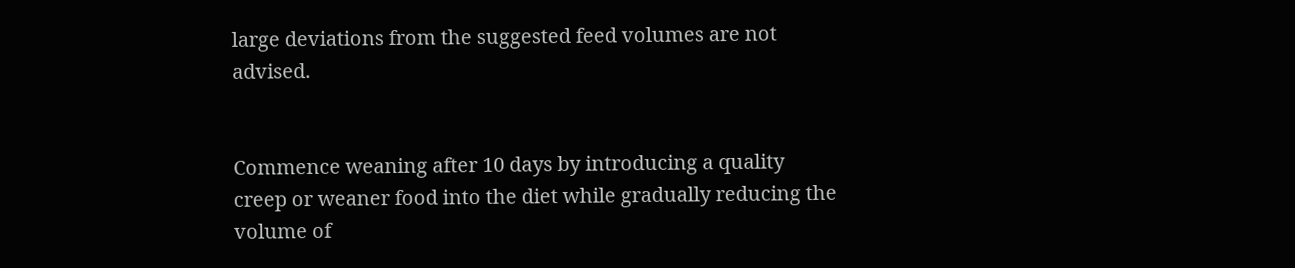large deviations from the suggested feed volumes are not advised.


Commence weaning after 10 days by introducing a quality creep or weaner food into the diet while gradually reducing the volume of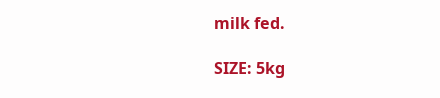milk fed.

SIZE: 5kg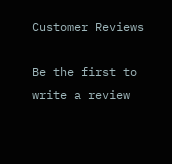Customer Reviews

Be the first to write a review